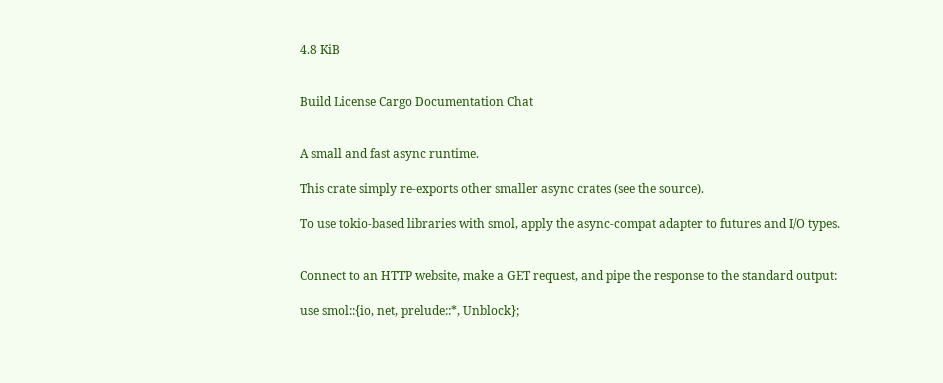4.8 KiB


Build License Cargo Documentation Chat


A small and fast async runtime.

This crate simply re-exports other smaller async crates (see the source).

To use tokio-based libraries with smol, apply the async-compat adapter to futures and I/O types.


Connect to an HTTP website, make a GET request, and pipe the response to the standard output:

use smol::{io, net, prelude::*, Unblock};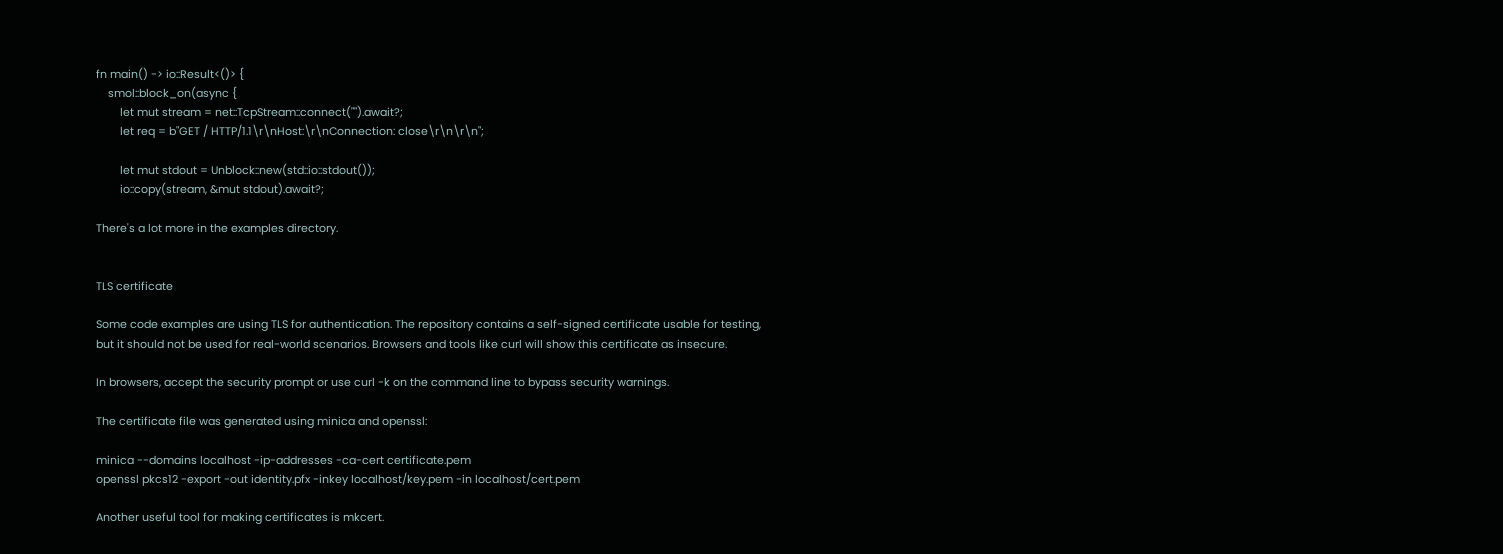fn main() -> io::Result<()> {
    smol::block_on(async {
        let mut stream = net::TcpStream::connect("").await?;
        let req = b"GET / HTTP/1.1\r\nHost:\r\nConnection: close\r\n\r\n";

        let mut stdout = Unblock::new(std::io::stdout());
        io::copy(stream, &mut stdout).await?;

There's a lot more in the examples directory.


TLS certificate

Some code examples are using TLS for authentication. The repository contains a self-signed certificate usable for testing, but it should not be used for real-world scenarios. Browsers and tools like curl will show this certificate as insecure.

In browsers, accept the security prompt or use curl -k on the command line to bypass security warnings.

The certificate file was generated using minica and openssl:

minica --domains localhost -ip-addresses -ca-cert certificate.pem
openssl pkcs12 -export -out identity.pfx -inkey localhost/key.pem -in localhost/cert.pem

Another useful tool for making certificates is mkcert.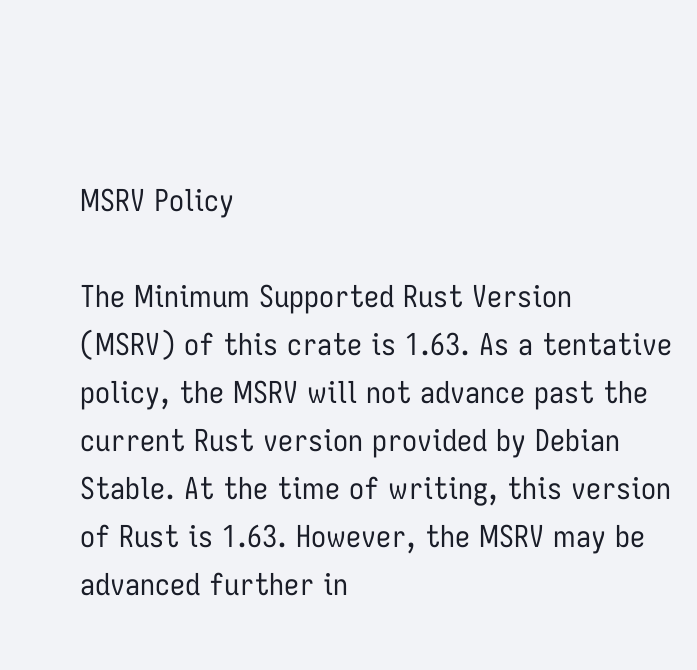MSRV Policy

The Minimum Supported Rust Version (MSRV) of this crate is 1.63. As a tentative policy, the MSRV will not advance past the current Rust version provided by Debian Stable. At the time of writing, this version of Rust is 1.63. However, the MSRV may be advanced further in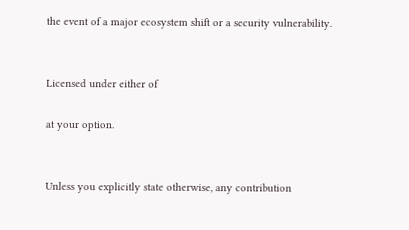the event of a major ecosystem shift or a security vulnerability.


Licensed under either of

at your option.


Unless you explicitly state otherwise, any contribution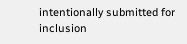intentionally submitted for inclusion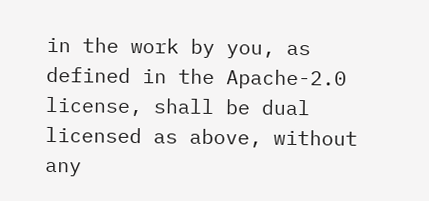in the work by you, as defined in the Apache-2.0 license, shall be dual licensed as above, without any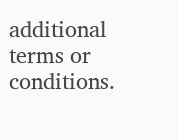additional terms or conditions.